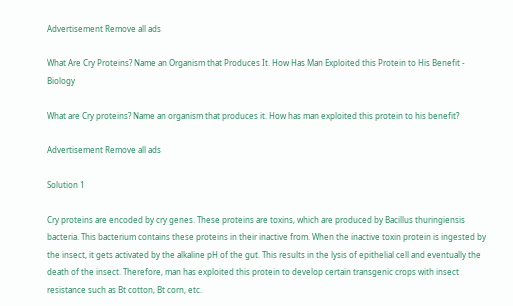Advertisement Remove all ads

What Are Cry Proteins? Name an Organism that Produces It. How Has Man Exploited this Protein to His Benefit - Biology

What are Cry proteins? Name an organism that produces it. How has man exploited this protein to his benefit?

Advertisement Remove all ads

Solution 1

Cry proteins are encoded by cry genes. These proteins are toxins, which are produced by Bacillus thuringiensis bacteria. This bacterium contains these proteins in their inactive from. When the inactive toxin protein is ingested by the insect, it gets activated by the alkaline pH of the gut. This results in the lysis of epithelial cell and eventually the death of the insect. Therefore, man has exploited this protein to develop certain transgenic crops with insect resistance such as Bt cotton, Bt corn, etc.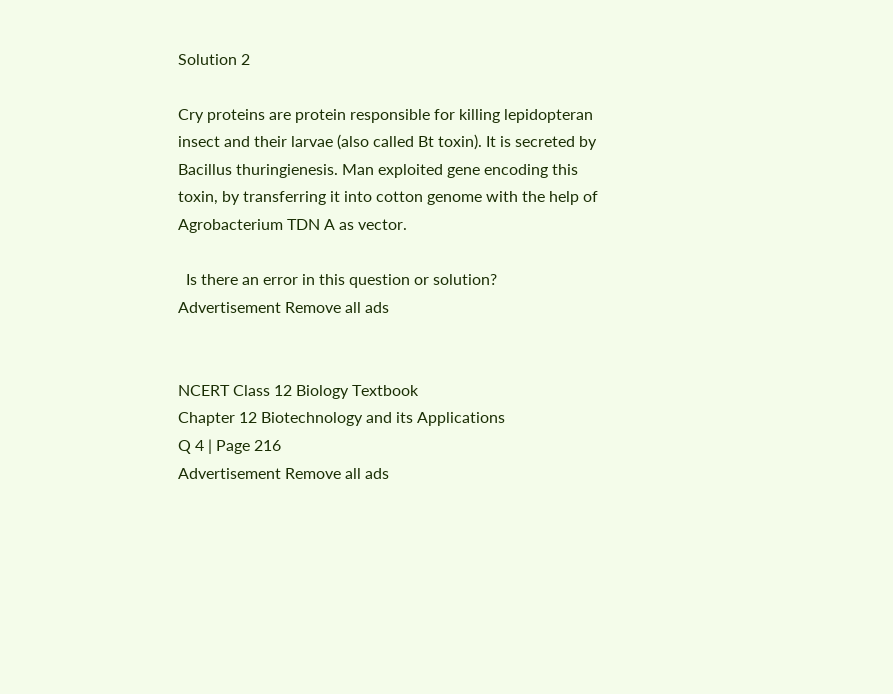Solution 2

Cry proteins are protein responsible for killing lepidopteran insect and their larvae (also called Bt toxin). It is secreted by Bacillus thuringienesis. Man exploited gene encoding this toxin, by transferring it into cotton genome with the help of Agrobacterium TDN A as vector.

  Is there an error in this question or solution?
Advertisement Remove all ads


NCERT Class 12 Biology Textbook
Chapter 12 Biotechnology and its Applications
Q 4 | Page 216
Advertisement Remove all ads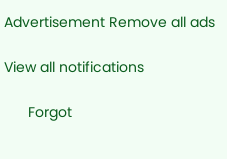Advertisement Remove all ads

View all notifications

      Forgot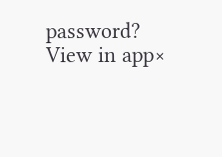password?
View in app×